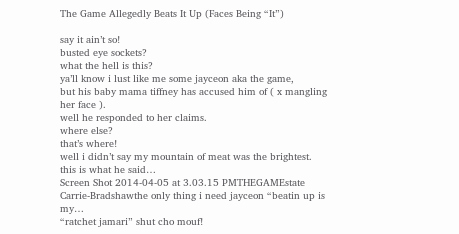The Game Allegedly Beats It Up (Faces Being “It”)

say it ain’t so!
busted eye sockets?
what the hell is this?
ya’ll know i lust like me some jayceon aka the game,
but his baby mama tiffney has accused him of ( x mangling her face ).
well he responded to her claims.
where else?
that’s where!
well i didn’t say my mountain of meat was the brightest.
this is what he said…
Screen Shot 2014-04-05 at 3.03.15 PMTHEGAMEstate
Carrie-Bradshawthe only thing i need jayceon “beatin up is my…
“ratchet jamari” shut cho mouf!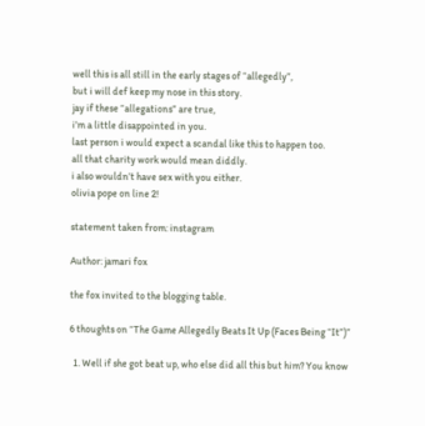well this is all still in the early stages of “allegedly”,
but i will def keep my nose in this story.
jay if these “allegations” are true,
i’m a little disappointed in you.
last person i would expect a scandal like this to happen too.
all that charity work would mean diddly.
i also wouldn’t have sex with you either.
olivia pope on line 2!

statement taken from: instagram

Author: jamari fox

the fox invited to the blogging table.

6 thoughts on “The Game Allegedly Beats It Up (Faces Being “It”)”

  1. Well if she got beat up, who else did all this but him? You know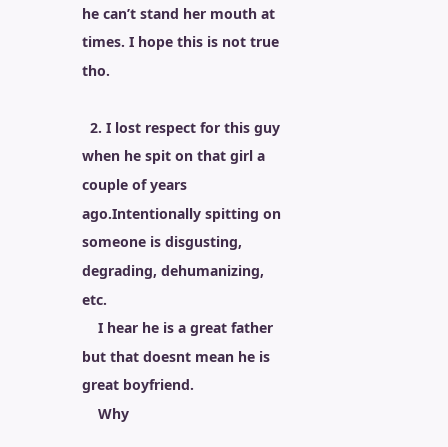he can’t stand her mouth at times. I hope this is not true tho.

  2. I lost respect for this guy when he spit on that girl a couple of years ago.Intentionally spitting on someone is disgusting, degrading, dehumanizing, etc.
    I hear he is a great father but that doesnt mean he is great boyfriend.
    Why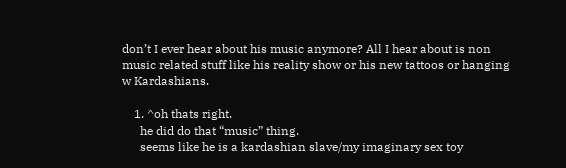don’t I ever hear about his music anymore? All I hear about is non music related stuff like his reality show or his new tattoos or hanging w Kardashians.

    1. ^oh thats right.
      he did do that “music” thing.
      seems like he is a kardashian slave/my imaginary sex toy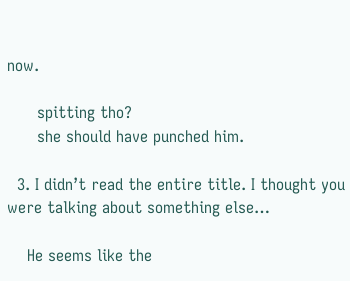now.

      spitting tho?
      she should have punched him.

  3. I didn’t read the entire title. I thought you were talking about something else…

    He seems like the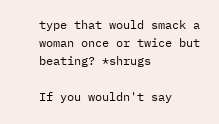type that would smack a woman once or twice but beating? *shrugs

If you wouldn't say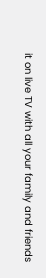it on live TV with all your family and friends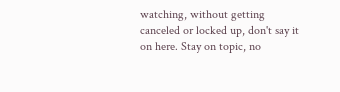watching, without getting canceled or locked up, don't say it on here. Stay on topic, no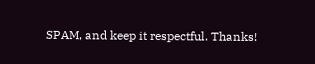SPAM, and keep it respectful. Thanks!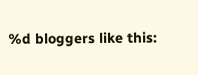%d bloggers like this: